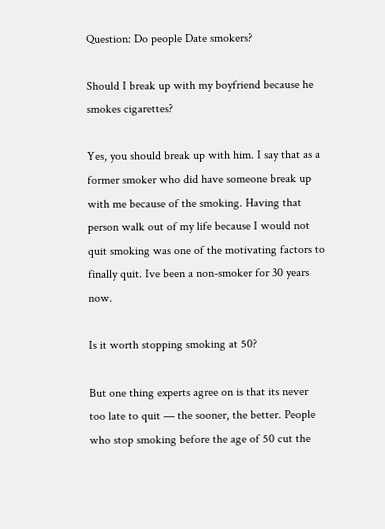Question: Do people Date smokers?

Should I break up with my boyfriend because he smokes cigarettes?

Yes, you should break up with him. I say that as a former smoker who did have someone break up with me because of the smoking. Having that person walk out of my life because I would not quit smoking was one of the motivating factors to finally quit. Ive been a non-smoker for 30 years now.

Is it worth stopping smoking at 50?

But one thing experts agree on is that its never too late to quit — the sooner, the better. People who stop smoking before the age of 50 cut the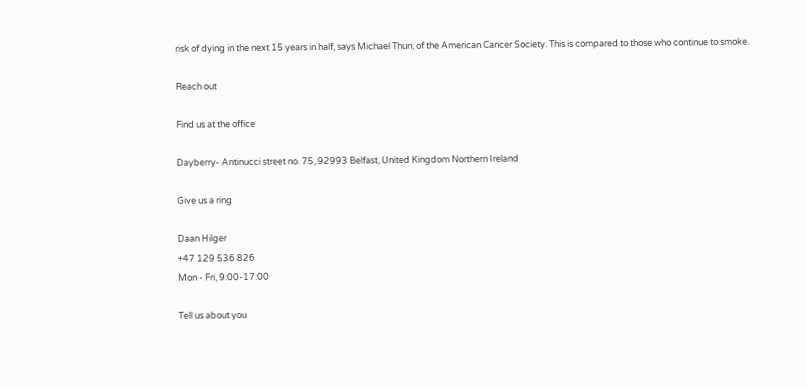risk of dying in the next 15 years in half, says Michael Thun, of the American Cancer Society. This is compared to those who continue to smoke.

Reach out

Find us at the office

Dayberry- Antinucci street no. 75, 92993 Belfast, United Kingdom Northern Ireland

Give us a ring

Daan Hilger
+47 129 536 826
Mon - Fri, 9:00-17:00

Tell us about you